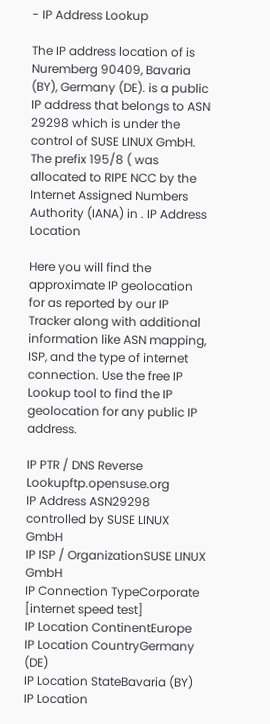- IP Address Lookup

The IP address location of is Nuremberg 90409, Bavaria (BY), Germany (DE). is a public IP address that belongs to ASN 29298 which is under the control of SUSE LINUX GmbH. The prefix 195/8 ( was allocated to RIPE NCC by the Internet Assigned Numbers Authority (IANA) in . IP Address Location

Here you will find the approximate IP geolocation for as reported by our IP Tracker along with additional information like ASN mapping, ISP, and the type of internet connection. Use the free IP Lookup tool to find the IP geolocation for any public IP address.

IP PTR / DNS Reverse Lookupftp.opensuse.org
IP Address ASN29298 controlled by SUSE LINUX GmbH
IP ISP / OrganizationSUSE LINUX GmbH
IP Connection TypeCorporate [internet speed test]
IP Location ContinentEurope
IP Location CountryGermany (DE)
IP Location StateBavaria (BY)
IP Location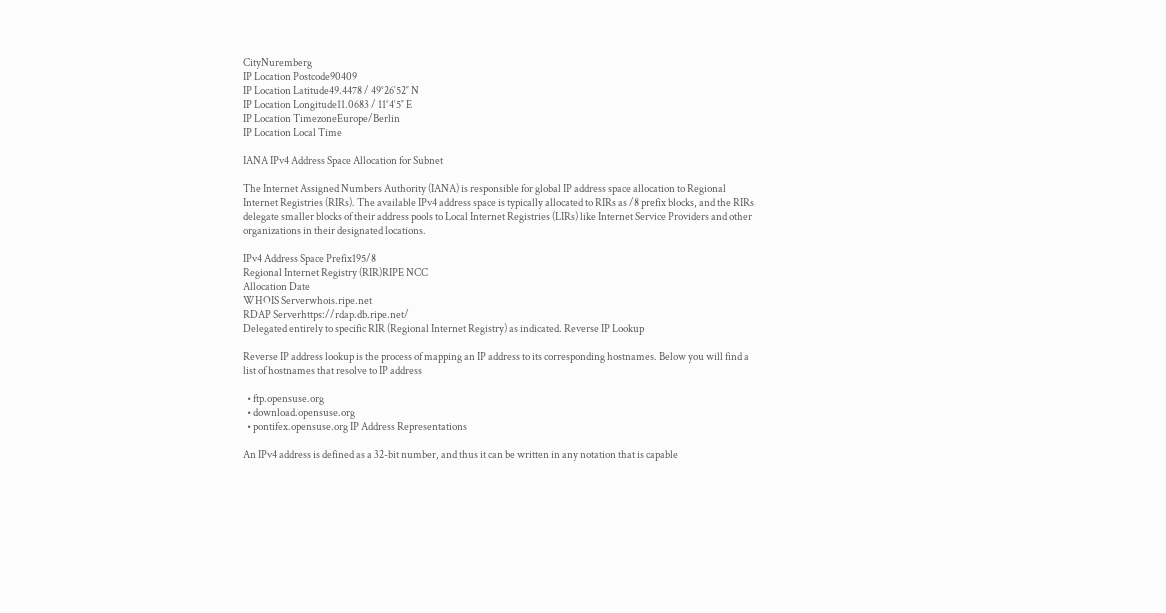CityNuremberg
IP Location Postcode90409
IP Location Latitude49.4478 / 49°26′52″ N
IP Location Longitude11.0683 / 11°4′5″ E
IP Location TimezoneEurope/Berlin
IP Location Local Time

IANA IPv4 Address Space Allocation for Subnet

The Internet Assigned Numbers Authority (IANA) is responsible for global IP address space allocation to Regional Internet Registries (RIRs). The available IPv4 address space is typically allocated to RIRs as /8 prefix blocks, and the RIRs delegate smaller blocks of their address pools to Local Internet Registries (LIRs) like Internet Service Providers and other organizations in their designated locations.

IPv4 Address Space Prefix195/8
Regional Internet Registry (RIR)RIPE NCC
Allocation Date
WHOIS Serverwhois.ripe.net
RDAP Serverhttps://rdap.db.ripe.net/
Delegated entirely to specific RIR (Regional Internet Registry) as indicated. Reverse IP Lookup

Reverse IP address lookup is the process of mapping an IP address to its corresponding hostnames. Below you will find a list of hostnames that resolve to IP address

  • ftp.opensuse.org
  • download.opensuse.org
  • pontifex.opensuse.org IP Address Representations

An IPv4 address is defined as a 32-bit number, and thus it can be written in any notation that is capable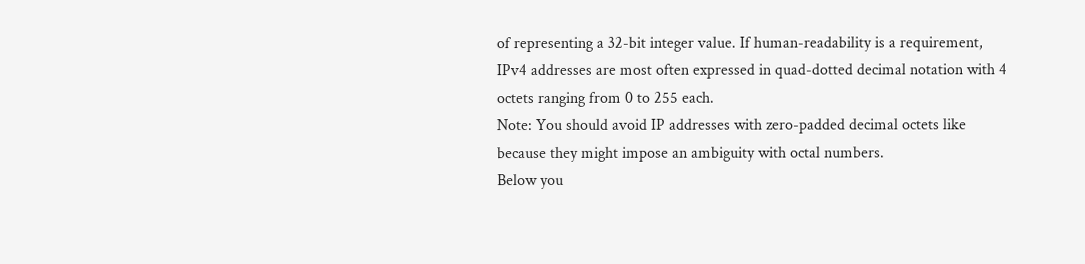of representing a 32-bit integer value. If human-readability is a requirement, IPv4 addresses are most often expressed in quad-dotted decimal notation with 4 octets ranging from 0 to 255 each.
Note: You should avoid IP addresses with zero-padded decimal octets like because they might impose an ambiguity with octal numbers.
Below you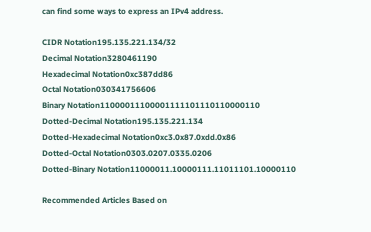can find some ways to express an IPv4 address.

CIDR Notation195.135.221.134/32
Decimal Notation3280461190
Hexadecimal Notation0xc387dd86
Octal Notation030341756606
Binary Notation11000011100001111101110110000110
Dotted-Decimal Notation195.135.221.134
Dotted-Hexadecimal Notation0xc3.0x87.0xdd.0x86
Dotted-Octal Notation0303.0207.0335.0206
Dotted-Binary Notation11000011.10000111.11011101.10000110

Recommended Articles Based on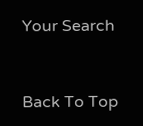Your Search


Back To Top